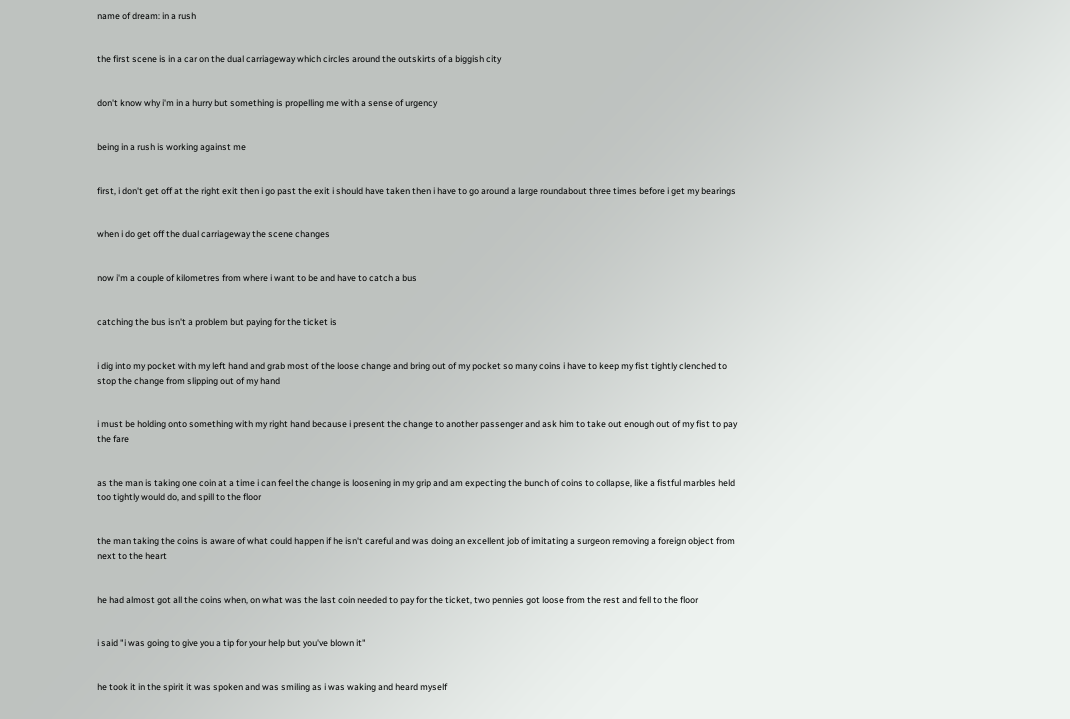name of dream: in a rush


the first scene is in a car on the dual carriageway which circles around the outskirts of a biggish city


don't know why i'm in a hurry but something is propelling me with a sense of urgency


being in a rush is working against me


first, i don't get off at the right exit then i go past the exit i should have taken then i have to go around a large roundabout three times before i get my bearings


when i do get off the dual carriageway the scene changes


now i'm a couple of kilometres from where i want to be and have to catch a bus


catching the bus isn't a problem but paying for the ticket is


i dig into my pocket with my left hand and grab most of the loose change and bring out of my pocket so many coins i have to keep my fist tightly clenched to stop the change from slipping out of my hand


i must be holding onto something with my right hand because i present the change to another passenger and ask him to take out enough out of my fist to pay the fare


as the man is taking one coin at a time i can feel the change is loosening in my grip and am expecting the bunch of coins to collapse, like a fistful marbles held too tightly would do, and spill to the floor


the man taking the coins is aware of what could happen if he isn't careful and was doing an excellent job of imitating a surgeon removing a foreign object from next to the heart


he had almost got all the coins when, on what was the last coin needed to pay for the ticket, two pennies got loose from the rest and fell to the floor


i said "i was going to give you a tip for your help but you've blown it"


he took it in the spirit it was spoken and was smiling as i was waking and heard myself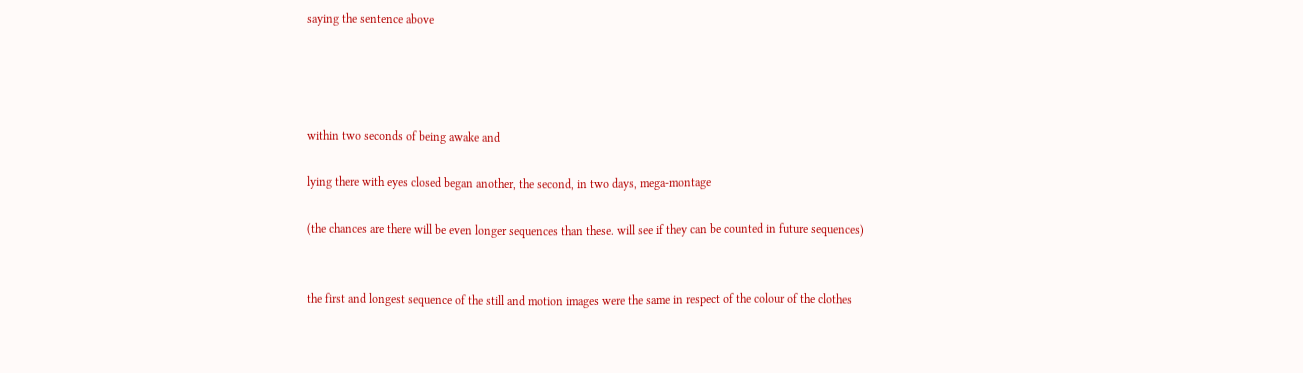saying the sentence above




within two seconds of being awake and

lying there with eyes closed began another, the second, in two days, mega-montage

(the chances are there will be even longer sequences than these. will see if they can be counted in future sequences)


the first and longest sequence of the still and motion images were the same in respect of the colour of the clothes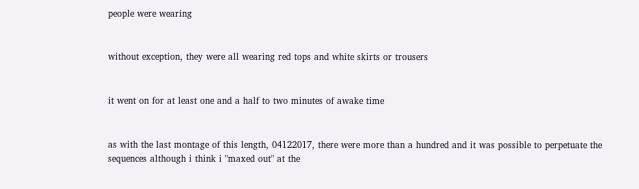people were wearing


without exception, they were all wearing red tops and white skirts or trousers


it went on for at least one and a half to two minutes of awake time


as with the last montage of this length, 04122017, there were more than a hundred and it was possible to perpetuate the sequences although i think i "maxed out" at the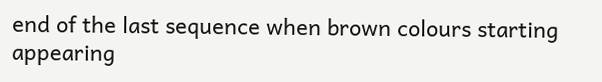end of the last sequence when brown colours starting appearing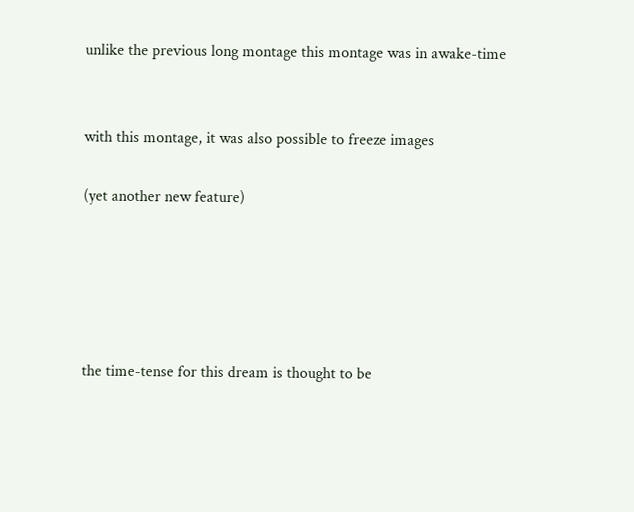unlike the previous long montage this montage was in awake-time


with this montage, it was also possible to freeze images

(yet another new feature)





the time-tense for this dream is thought to be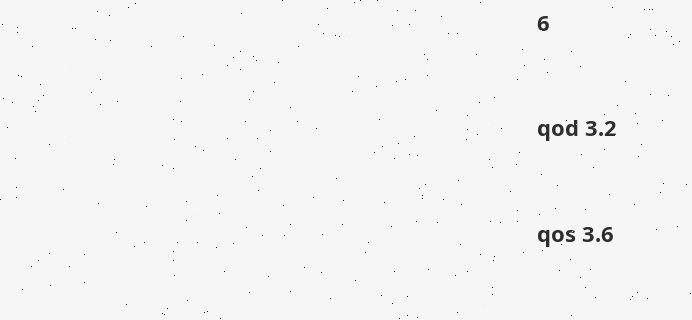6


qod 3.2


qos 3.6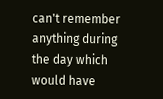can't remember anything during the day which would have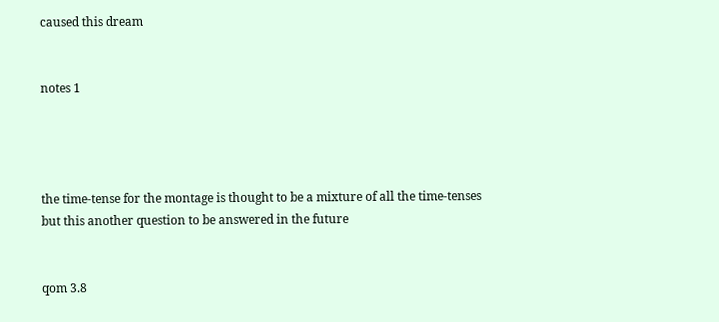caused this dream


notes 1




the time-tense for the montage is thought to be a mixture of all the time-tenses but this another question to be answered in the future


qom 3.8